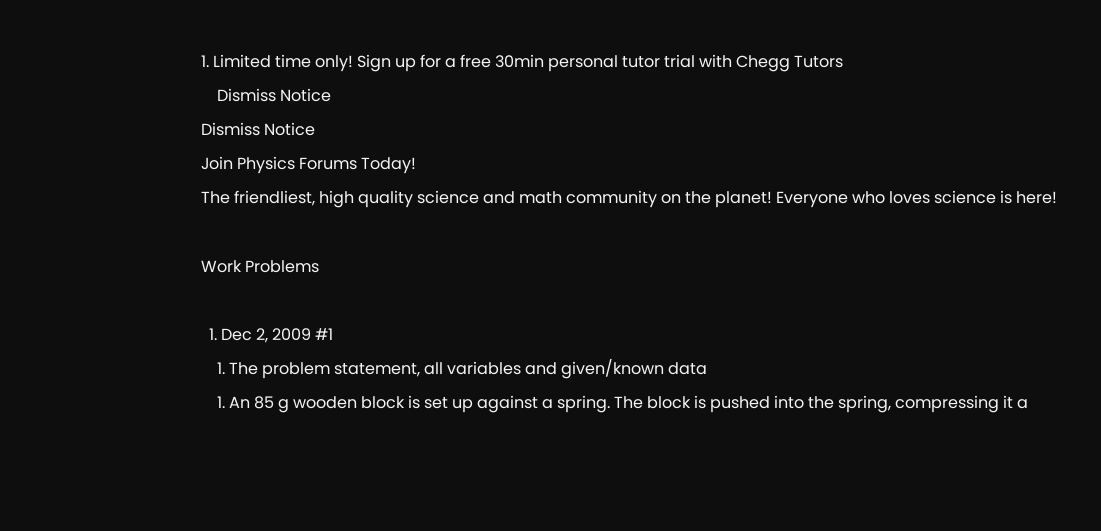1. Limited time only! Sign up for a free 30min personal tutor trial with Chegg Tutors
    Dismiss Notice
Dismiss Notice
Join Physics Forums Today!
The friendliest, high quality science and math community on the planet! Everyone who loves science is here!

Work Problems

  1. Dec 2, 2009 #1
    1. The problem statement, all variables and given/known data
    1. An 85 g wooden block is set up against a spring. The block is pushed into the spring, compressing it a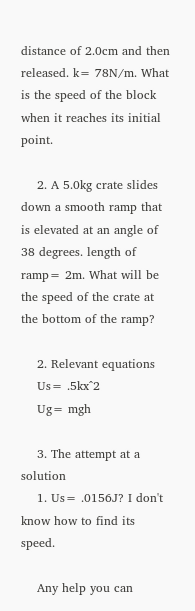distance of 2.0cm and then released. k= 78N/m. What is the speed of the block when it reaches its initial point.

    2. A 5.0kg crate slides down a smooth ramp that is elevated at an angle of 38 degrees. length of ramp= 2m. What will be the speed of the crate at the bottom of the ramp?

    2. Relevant equations
    Us= .5kx^2
    Ug= mgh

    3. The attempt at a solution
    1. Us= .0156J? I don't know how to find its speed.

    Any help you can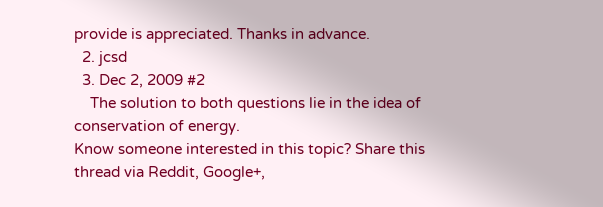provide is appreciated. Thanks in advance.
  2. jcsd
  3. Dec 2, 2009 #2
    The solution to both questions lie in the idea of conservation of energy.
Know someone interested in this topic? Share this thread via Reddit, Google+,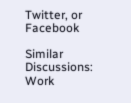Twitter, or Facebook

Similar Discussions: Work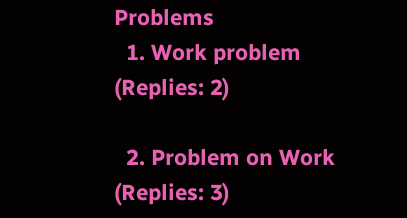Problems
  1. Work problem (Replies: 2)

  2. Problem on Work (Replies: 3)